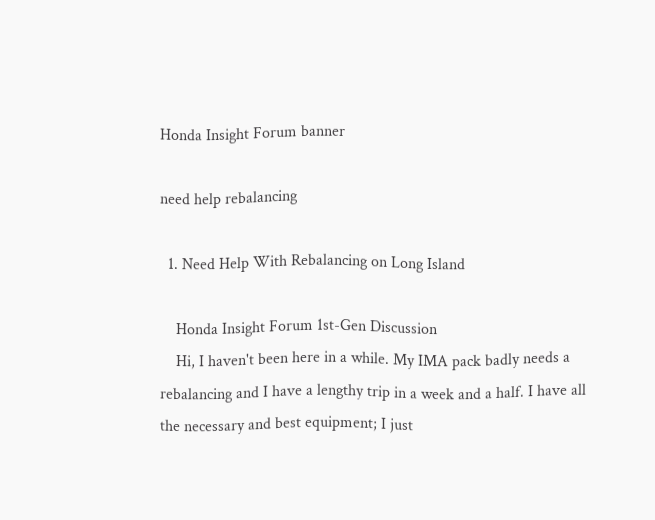Honda Insight Forum banner

need help rebalancing

  1. Need Help With Rebalancing on Long Island

    Honda Insight Forum 1st-Gen Discussion
    Hi, I haven't been here in a while. My IMA pack badly needs a rebalancing and I have a lengthy trip in a week and a half. I have all the necessary and best equipment; I just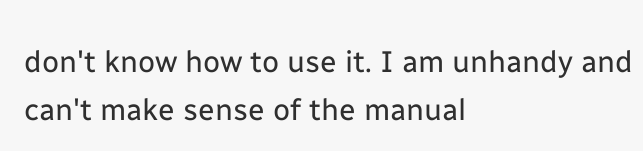don't know how to use it. I am unhandy and can't make sense of the manual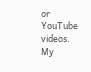or YouTube videos. My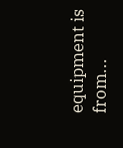equipment is from...